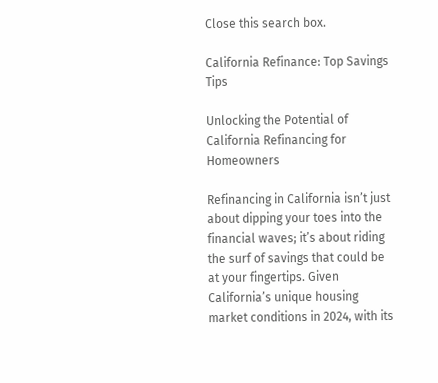Close this search box.

California Refinance: Top Savings Tips

Unlocking the Potential of California Refinancing for Homeowners

Refinancing in California isn’t just about dipping your toes into the financial waves; it’s about riding the surf of savings that could be at your fingertips. Given California’s unique housing market conditions in 2024, with its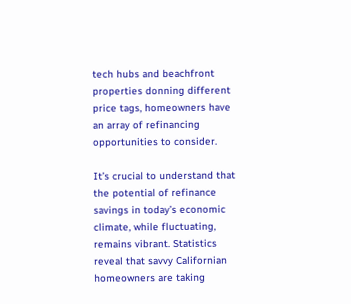tech hubs and beachfront properties donning different price tags, homeowners have an array of refinancing opportunities to consider.

It’s crucial to understand that the potential of refinance savings in today’s economic climate, while fluctuating, remains vibrant. Statistics reveal that savvy Californian homeowners are taking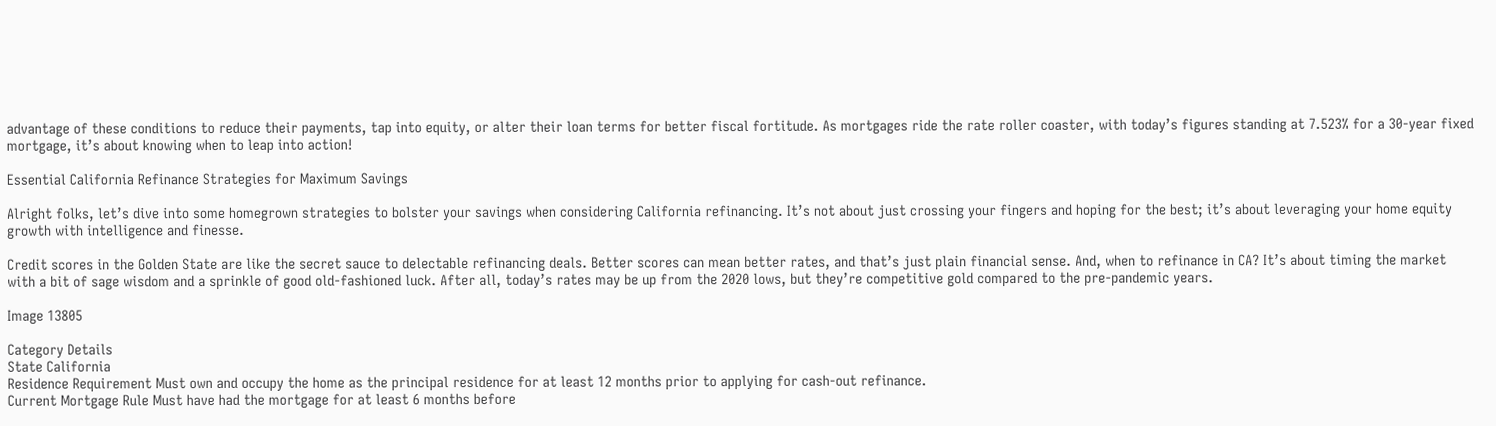advantage of these conditions to reduce their payments, tap into equity, or alter their loan terms for better fiscal fortitude. As mortgages ride the rate roller coaster, with today’s figures standing at 7.523% for a 30-year fixed mortgage, it’s about knowing when to leap into action!

Essential California Refinance Strategies for Maximum Savings

Alright folks, let’s dive into some homegrown strategies to bolster your savings when considering California refinancing. It’s not about just crossing your fingers and hoping for the best; it’s about leveraging your home equity growth with intelligence and finesse.

Credit scores in the Golden State are like the secret sauce to delectable refinancing deals. Better scores can mean better rates, and that’s just plain financial sense. And, when to refinance in CA? It’s about timing the market with a bit of sage wisdom and a sprinkle of good old-fashioned luck. After all, today’s rates may be up from the 2020 lows, but they’re competitive gold compared to the pre-pandemic years.

Image 13805

Category Details
State California
Residence Requirement Must own and occupy the home as the principal residence for at least 12 months prior to applying for cash-out refinance.
Current Mortgage Rule Must have had the mortgage for at least 6 months before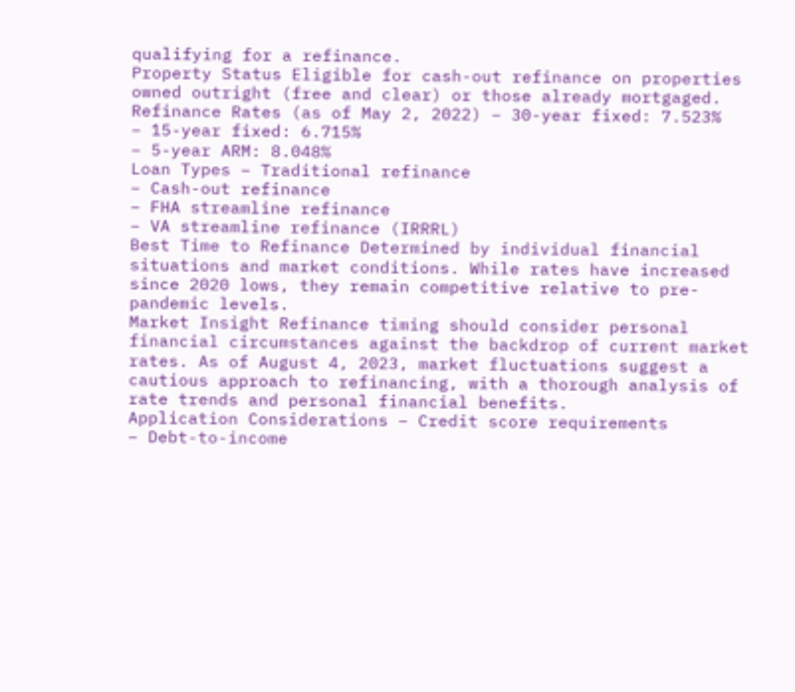qualifying for a refinance.
Property Status Eligible for cash-out refinance on properties owned outright (free and clear) or those already mortgaged.
Refinance Rates (as of May 2, 2022) – 30-year fixed: 7.523%
– 15-year fixed: 6.715%
– 5-year ARM: 8.048%
Loan Types – Traditional refinance
– Cash-out refinance
– FHA streamline refinance
– VA streamline refinance (IRRRL)
Best Time to Refinance Determined by individual financial situations and market conditions. While rates have increased since 2020 lows, they remain competitive relative to pre-pandemic levels.
Market Insight Refinance timing should consider personal financial circumstances against the backdrop of current market rates. As of August 4, 2023, market fluctuations suggest a cautious approach to refinancing, with a thorough analysis of rate trends and personal financial benefits.
Application Considerations – Credit score requirements
– Debt-to-income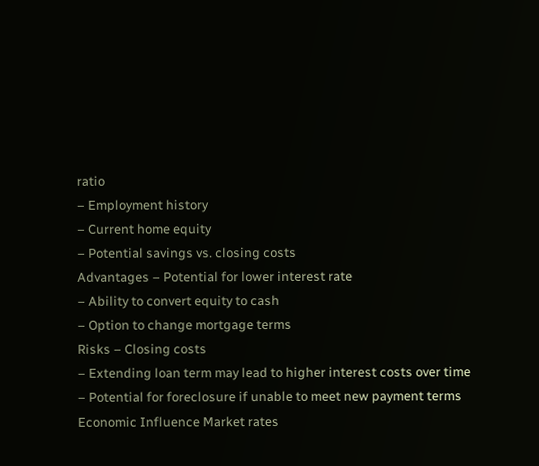ratio
– Employment history
– Current home equity
– Potential savings vs. closing costs
Advantages – Potential for lower interest rate
– Ability to convert equity to cash
– Option to change mortgage terms
Risks – Closing costs
– Extending loan term may lead to higher interest costs over time
– Potential for foreclosure if unable to meet new payment terms
Economic Influence Market rates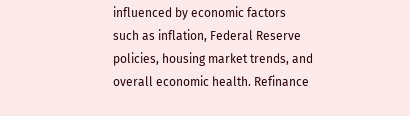influenced by economic factors such as inflation, Federal Reserve policies, housing market trends, and overall economic health. Refinance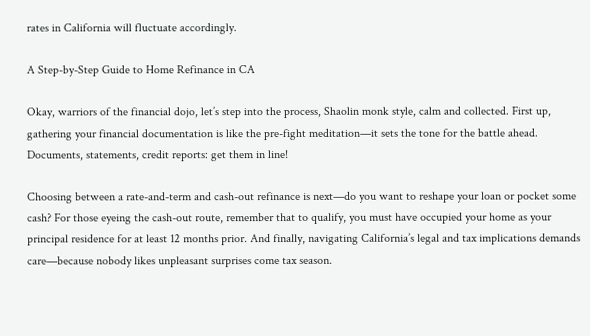rates in California will fluctuate accordingly.

A Step-by-Step Guide to Home Refinance in CA

Okay, warriors of the financial dojo, let’s step into the process, Shaolin monk style, calm and collected. First up, gathering your financial documentation is like the pre-fight meditation—it sets the tone for the battle ahead. Documents, statements, credit reports: get them in line!

Choosing between a rate-and-term and cash-out refinance is next—do you want to reshape your loan or pocket some cash? For those eyeing the cash-out route, remember that to qualify, you must have occupied your home as your principal residence for at least 12 months prior. And finally, navigating California’s legal and tax implications demands care—because nobody likes unpleasant surprises come tax season.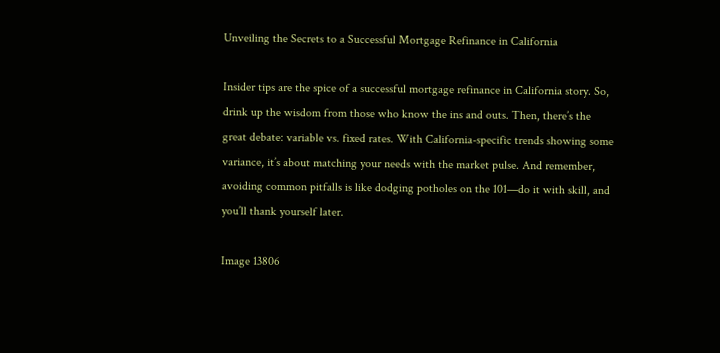Unveiling the Secrets to a Successful Mortgage Refinance in California

Insider tips are the spice of a successful mortgage refinance in California story. So, drink up the wisdom from those who know the ins and outs. Then, there’s the great debate: variable vs. fixed rates. With California-specific trends showing some variance, it’s about matching your needs with the market pulse. And remember, avoiding common pitfalls is like dodging potholes on the 101—do it with skill, and you’ll thank yourself later.

Image 13806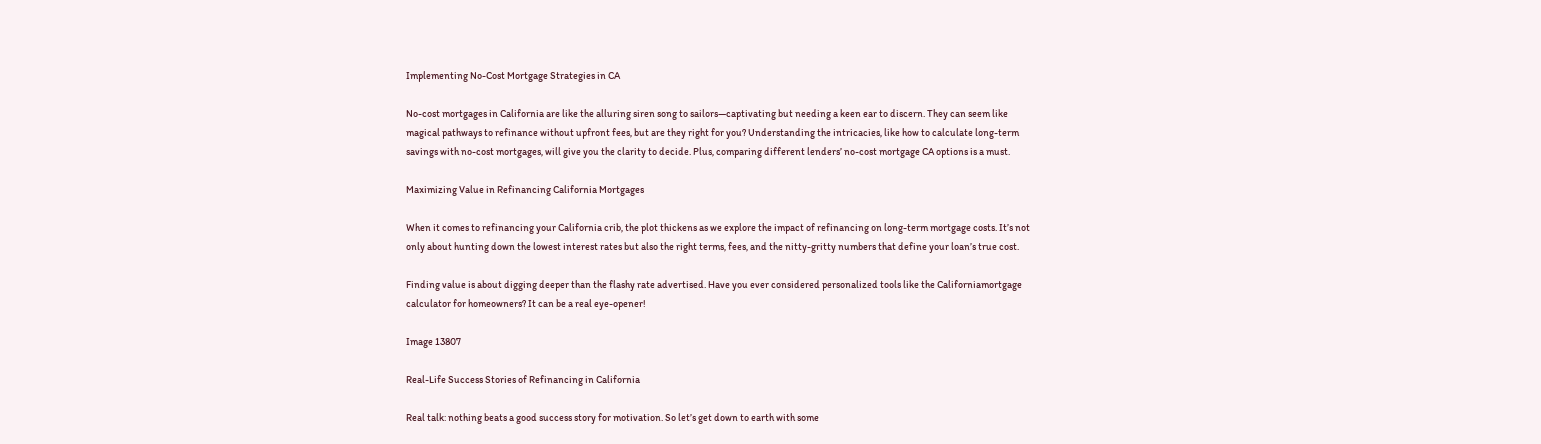Implementing No-Cost Mortgage Strategies in CA

No-cost mortgages in California are like the alluring siren song to sailors—captivating but needing a keen ear to discern. They can seem like magical pathways to refinance without upfront fees, but are they right for you? Understanding the intricacies, like how to calculate long-term savings with no-cost mortgages, will give you the clarity to decide. Plus, comparing different lenders’ no-cost mortgage CA options is a must.

Maximizing Value in Refinancing California Mortgages

When it comes to refinancing your California crib, the plot thickens as we explore the impact of refinancing on long-term mortgage costs. It’s not only about hunting down the lowest interest rates but also the right terms, fees, and the nitty-gritty numbers that define your loan’s true cost.

Finding value is about digging deeper than the flashy rate advertised. Have you ever considered personalized tools like the Californiamortgage calculator for homeowners? It can be a real eye-opener!

Image 13807

Real-Life Success Stories of Refinancing in California

Real talk: nothing beats a good success story for motivation. So let’s get down to earth with some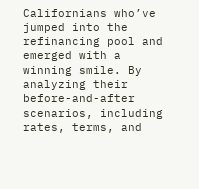Californians who’ve jumped into the refinancing pool and emerged with a winning smile. By analyzing their before-and-after scenarios, including rates, terms, and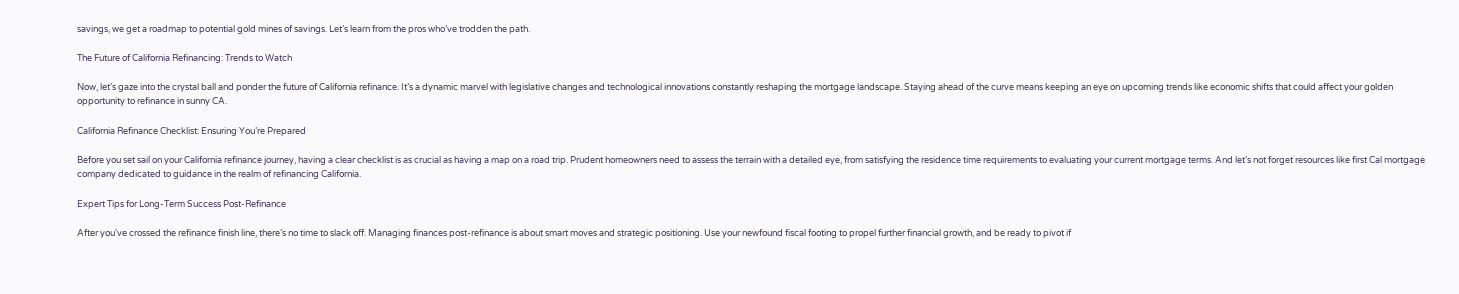savings, we get a roadmap to potential gold mines of savings. Let’s learn from the pros who’ve trodden the path.

The Future of California Refinancing: Trends to Watch

Now, let’s gaze into the crystal ball and ponder the future of California refinance. It’s a dynamic marvel with legislative changes and technological innovations constantly reshaping the mortgage landscape. Staying ahead of the curve means keeping an eye on upcoming trends like economic shifts that could affect your golden opportunity to refinance in sunny CA.

California Refinance Checklist: Ensuring You’re Prepared

Before you set sail on your California refinance journey, having a clear checklist is as crucial as having a map on a road trip. Prudent homeowners need to assess the terrain with a detailed eye, from satisfying the residence time requirements to evaluating your current mortgage terms. And let’s not forget resources like first Cal mortgage company dedicated to guidance in the realm of refinancing California.

Expert Tips for Long-Term Success Post-Refinance

After you’ve crossed the refinance finish line, there’s no time to slack off. Managing finances post-refinance is about smart moves and strategic positioning. Use your newfound fiscal footing to propel further financial growth, and be ready to pivot if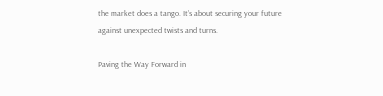the market does a tango. It’s about securing your future against unexpected twists and turns.

Paving the Way Forward in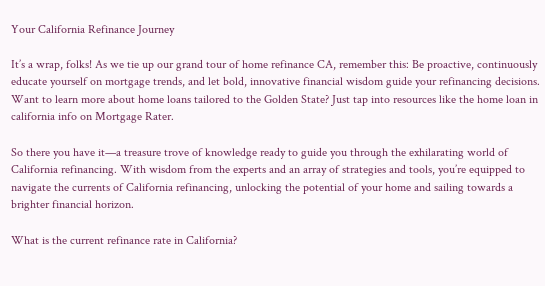Your California Refinance Journey

It’s a wrap, folks! As we tie up our grand tour of home refinance CA, remember this: Be proactive, continuously educate yourself on mortgage trends, and let bold, innovative financial wisdom guide your refinancing decisions. Want to learn more about home loans tailored to the Golden State? Just tap into resources like the home loan in california info on Mortgage Rater.

So there you have it—a treasure trove of knowledge ready to guide you through the exhilarating world of California refinancing. With wisdom from the experts and an array of strategies and tools, you’re equipped to navigate the currents of California refinancing, unlocking the potential of your home and sailing towards a brighter financial horizon.

What is the current refinance rate in California?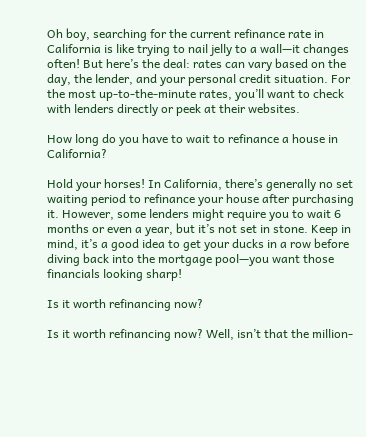Oh boy, searching for the current refinance rate in California is like trying to nail jelly to a wall—it changes often! But here’s the deal: rates can vary based on the day, the lender, and your personal credit situation. For the most up-to-the-minute rates, you’ll want to check with lenders directly or peek at their websites.

How long do you have to wait to refinance a house in California?

Hold your horses! In California, there’s generally no set waiting period to refinance your house after purchasing it. However, some lenders might require you to wait 6 months or even a year, but it’s not set in stone. Keep in mind, it’s a good idea to get your ducks in a row before diving back into the mortgage pool—you want those financials looking sharp!

Is it worth refinancing now?

Is it worth refinancing now? Well, isn’t that the million-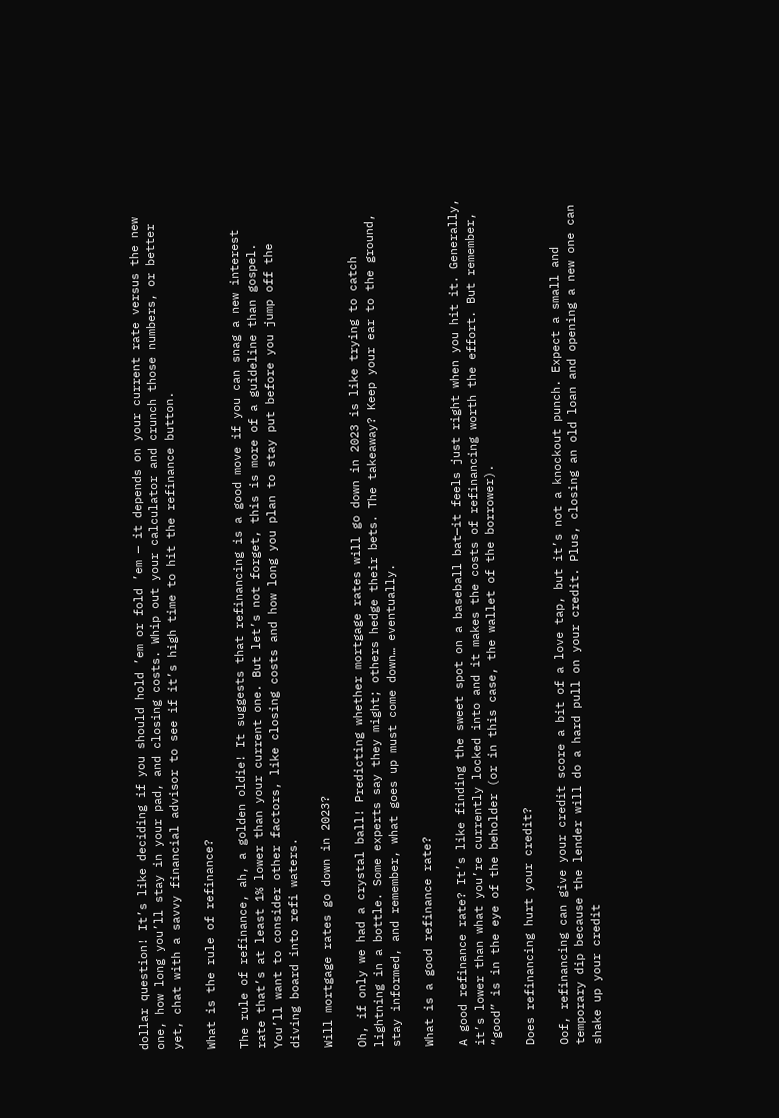dollar question! It’s like deciding if you should hold ’em or fold ’em — it depends on your current rate versus the new one, how long you’ll stay in your pad, and closing costs. Whip out your calculator and crunch those numbers, or better yet, chat with a savvy financial advisor to see if it’s high time to hit the refinance button.

What is the rule of refinance?

The rule of refinance, ah, a golden oldie! It suggests that refinancing is a good move if you can snag a new interest rate that’s at least 1% lower than your current one. But let’s not forget, this is more of a guideline than gospel. You’ll want to consider other factors, like closing costs and how long you plan to stay put before you jump off the diving board into refi waters.

Will mortgage rates go down in 2023?

Oh, if only we had a crystal ball! Predicting whether mortgage rates will go down in 2023 is like trying to catch lightning in a bottle. Some experts say they might; others hedge their bets. The takeaway? Keep your ear to the ground, stay informed, and remember, what goes up must come down… eventually.

What is a good refinance rate?

A good refinance rate? It’s like finding the sweet spot on a baseball bat—it feels just right when you hit it. Generally, it’s lower than what you’re currently locked into and it makes the costs of refinancing worth the effort. But remember, “good” is in the eye of the beholder (or in this case, the wallet of the borrower).

Does refinancing hurt your credit?

Oof, refinancing can give your credit score a bit of a love tap, but it’s not a knockout punch. Expect a small and temporary dip because the lender will do a hard pull on your credit. Plus, closing an old loan and opening a new one can shake up your credit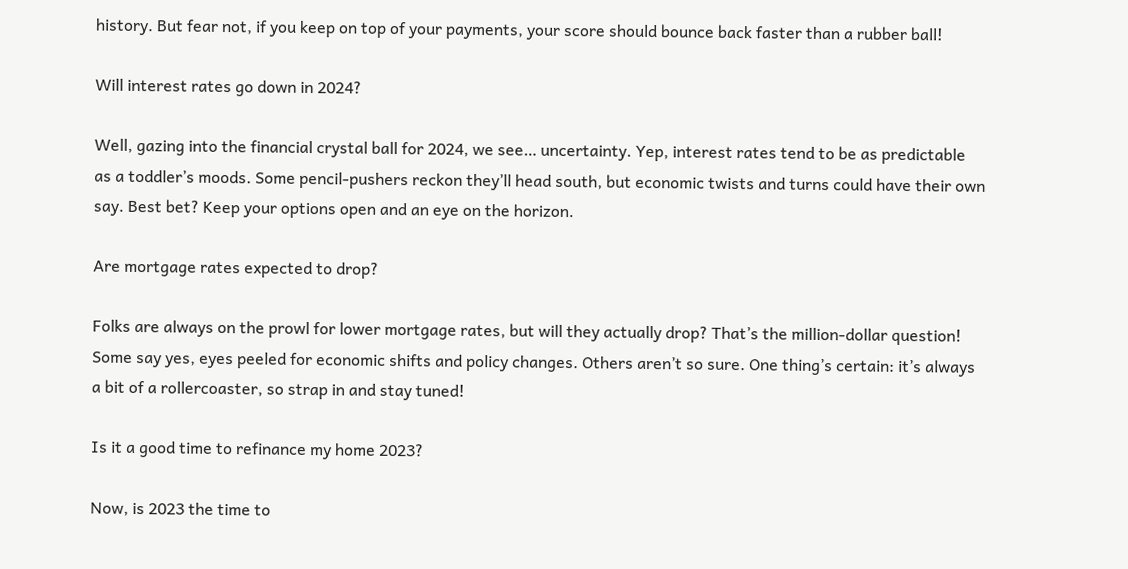history. But fear not, if you keep on top of your payments, your score should bounce back faster than a rubber ball!

Will interest rates go down in 2024?

Well, gazing into the financial crystal ball for 2024, we see… uncertainty. Yep, interest rates tend to be as predictable as a toddler’s moods. Some pencil-pushers reckon they’ll head south, but economic twists and turns could have their own say. Best bet? Keep your options open and an eye on the horizon.

Are mortgage rates expected to drop?

Folks are always on the prowl for lower mortgage rates, but will they actually drop? That’s the million-dollar question! Some say yes, eyes peeled for economic shifts and policy changes. Others aren’t so sure. One thing’s certain: it’s always a bit of a rollercoaster, so strap in and stay tuned!

Is it a good time to refinance my home 2023?

Now, is 2023 the time to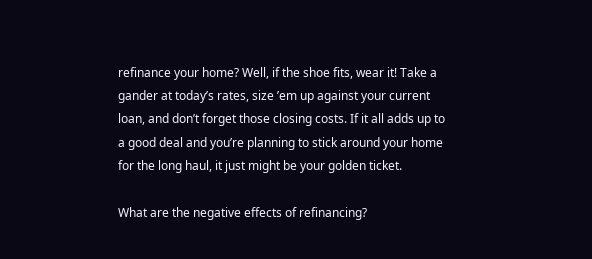refinance your home? Well, if the shoe fits, wear it! Take a gander at today’s rates, size ’em up against your current loan, and don’t forget those closing costs. If it all adds up to a good deal and you’re planning to stick around your home for the long haul, it just might be your golden ticket.

What are the negative effects of refinancing?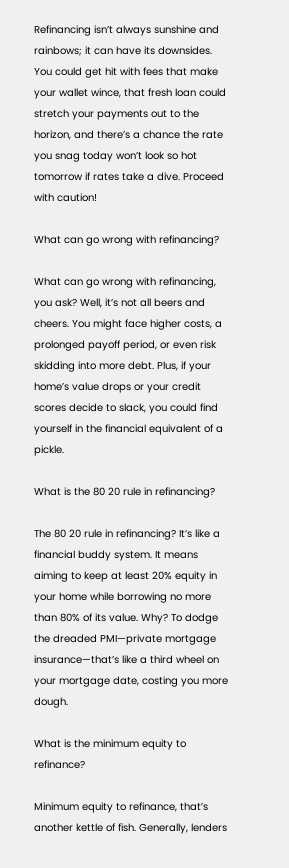Refinancing isn’t always sunshine and rainbows; it can have its downsides. You could get hit with fees that make your wallet wince, that fresh loan could stretch your payments out to the horizon, and there’s a chance the rate you snag today won’t look so hot tomorrow if rates take a dive. Proceed with caution!

What can go wrong with refinancing?

What can go wrong with refinancing, you ask? Well, it’s not all beers and cheers. You might face higher costs, a prolonged payoff period, or even risk skidding into more debt. Plus, if your home’s value drops or your credit scores decide to slack, you could find yourself in the financial equivalent of a pickle.

What is the 80 20 rule in refinancing?

The 80 20 rule in refinancing? It’s like a financial buddy system. It means aiming to keep at least 20% equity in your home while borrowing no more than 80% of its value. Why? To dodge the dreaded PMI—private mortgage insurance—that’s like a third wheel on your mortgage date, costing you more dough.

What is the minimum equity to refinance?

Minimum equity to refinance, that’s another kettle of fish. Generally, lenders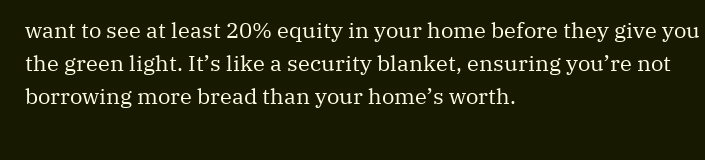want to see at least 20% equity in your home before they give you the green light. It’s like a security blanket, ensuring you’re not borrowing more bread than your home’s worth.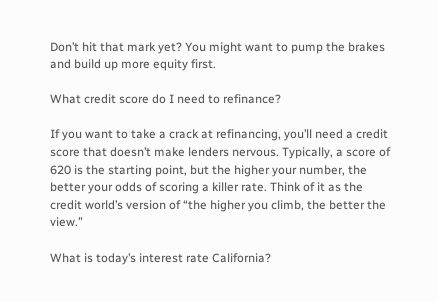Don’t hit that mark yet? You might want to pump the brakes and build up more equity first.

What credit score do I need to refinance?

If you want to take a crack at refinancing, you’ll need a credit score that doesn’t make lenders nervous. Typically, a score of 620 is the starting point, but the higher your number, the better your odds of scoring a killer rate. Think of it as the credit world’s version of “the higher you climb, the better the view.”

What is today’s interest rate California?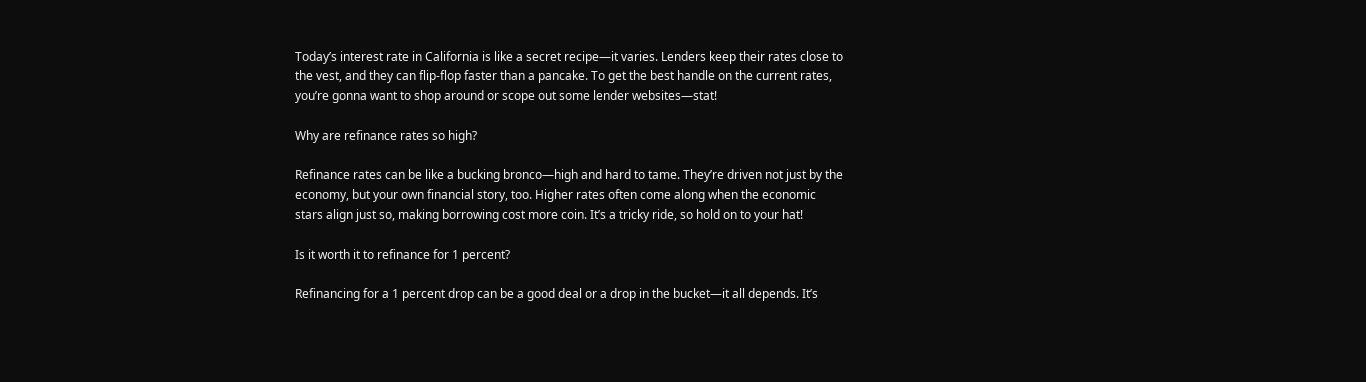Today’s interest rate in California is like a secret recipe—it varies. Lenders keep their rates close to the vest, and they can flip-flop faster than a pancake. To get the best handle on the current rates, you’re gonna want to shop around or scope out some lender websites—stat!

Why are refinance rates so high?

Refinance rates can be like a bucking bronco—high and hard to tame. They’re driven not just by the economy, but your own financial story, too. Higher rates often come along when the economic stars align just so, making borrowing cost more coin. It’s a tricky ride, so hold on to your hat!

Is it worth it to refinance for 1 percent?

Refinancing for a 1 percent drop can be a good deal or a drop in the bucket—it all depends. It’s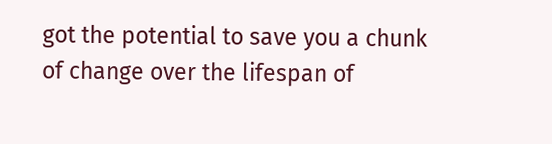got the potential to save you a chunk of change over the lifespan of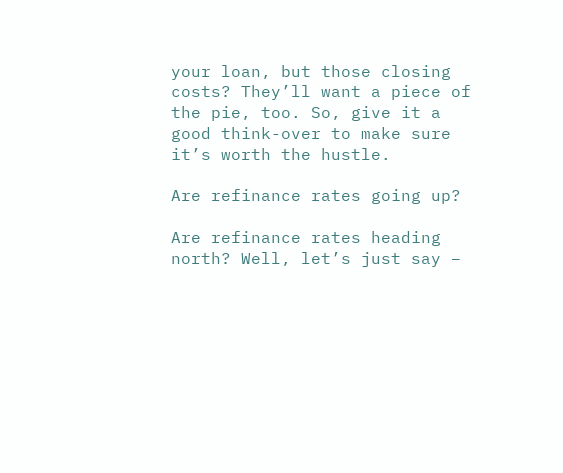your loan, but those closing costs? They’ll want a piece of the pie, too. So, give it a good think-over to make sure it’s worth the hustle.

Are refinance rates going up?

Are refinance rates heading north? Well, let’s just say –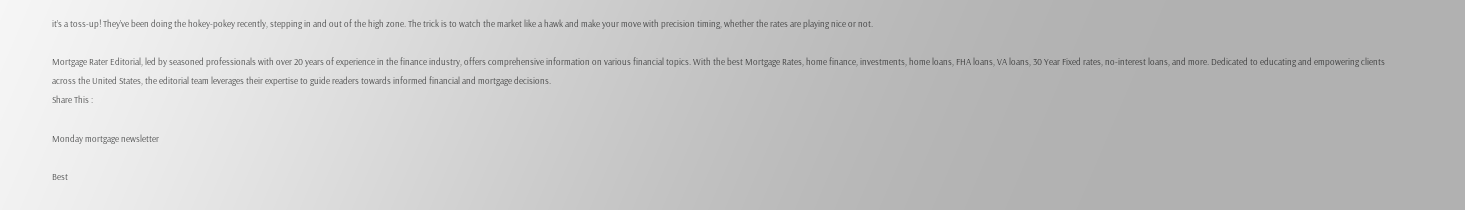it’s a toss-up! They’ve been doing the hokey-pokey recently, stepping in and out of the high zone. The trick is to watch the market like a hawk and make your move with precision timing, whether the rates are playing nice or not.

Mortgage Rater Editorial, led by seasoned professionals with over 20 years of experience in the finance industry, offers comprehensive information on various financial topics. With the best Mortgage Rates, home finance, investments, home loans, FHA loans, VA loans, 30 Year Fixed rates, no-interest loans, and more. Dedicated to educating and empowering clients across the United States, the editorial team leverages their expertise to guide readers towards informed financial and mortgage decisions.
Share This :

Monday mortgage newsletter

Best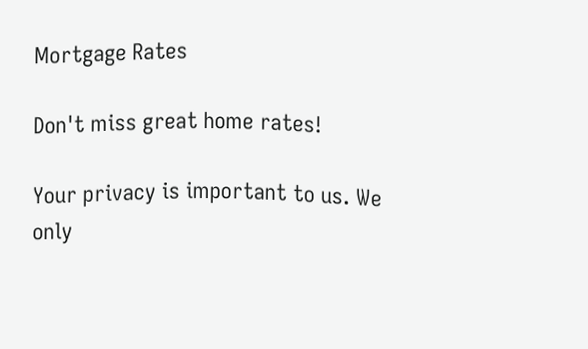Mortgage Rates

Don't miss great home rates!

Your privacy is important to us. We only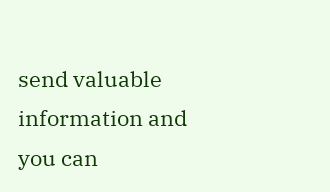send valuable information and you can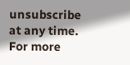unsubscribe at any time. For more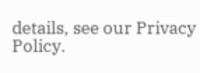details, see our Privacy Policy.